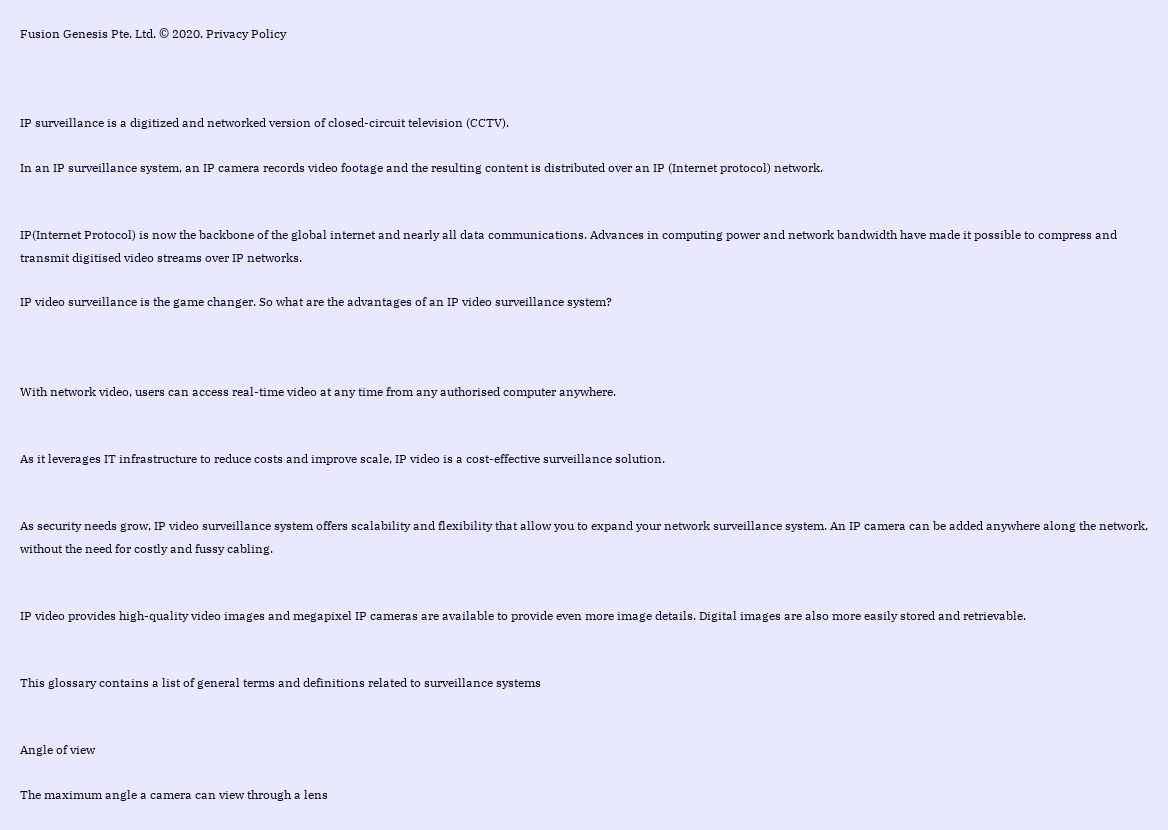Fusion Genesis Pte. Ltd. © 2020. Privacy Policy



IP surveillance is a digitized and networked version of closed-circuit television (CCTV).

In an IP surveillance system, an IP camera records video footage and the resulting content is distributed over an IP (Internet protocol) network.


IP(Internet Protocol) is now the backbone of the global internet and nearly all data communications. Advances in computing power and network bandwidth have made it possible to compress and transmit digitised video streams over IP networks.

IP video surveillance is the game changer. So what are the advantages of an IP video surveillance system?



With network video, users can access real-time video at any time from any authorised computer anywhere.


As it leverages IT infrastructure to reduce costs and improve scale, IP video is a cost-effective surveillance solution.


As security needs grow, IP video surveillance system offers scalability and flexibility that allow you to expand your network surveillance system. An IP camera can be added anywhere along the network, without the need for costly and fussy cabling.


IP video provides high-quality video images and megapixel IP cameras are available to provide even more image details. Digital images are also more easily stored and retrievable.


This glossary contains a list of general terms and definitions related to surveillance systems


Angle of view

The maximum angle a camera can view through a lens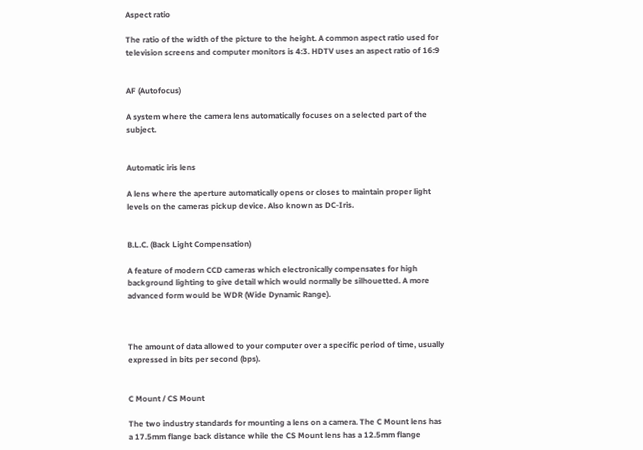Aspect ratio

The ratio of the width of the picture to the height. A common aspect ratio used for television screens and computer monitors is 4:3. HDTV uses an aspect ratio of 16:9


AF (Autofocus)

A system where the camera lens automatically focuses on a selected part of the subject.


Automatic iris lens

A lens where the aperture automatically opens or closes to maintain proper light levels on the cameras pickup device. Also known as DC-Iris.


B.L.C. (Back Light Compensation)

A feature of modern CCD cameras which electronically compensates for high background lighting to give detail which would normally be silhouetted. A more advanced form would be WDR (Wide Dynamic Range).



The amount of data allowed to your computer over a specific period of time, usually expressed in bits per second (bps).


C Mount / CS Mount

The two industry standards for mounting a lens on a camera. The C Mount lens has a 17.5mm flange back distance while the CS Mount lens has a 12.5mm flange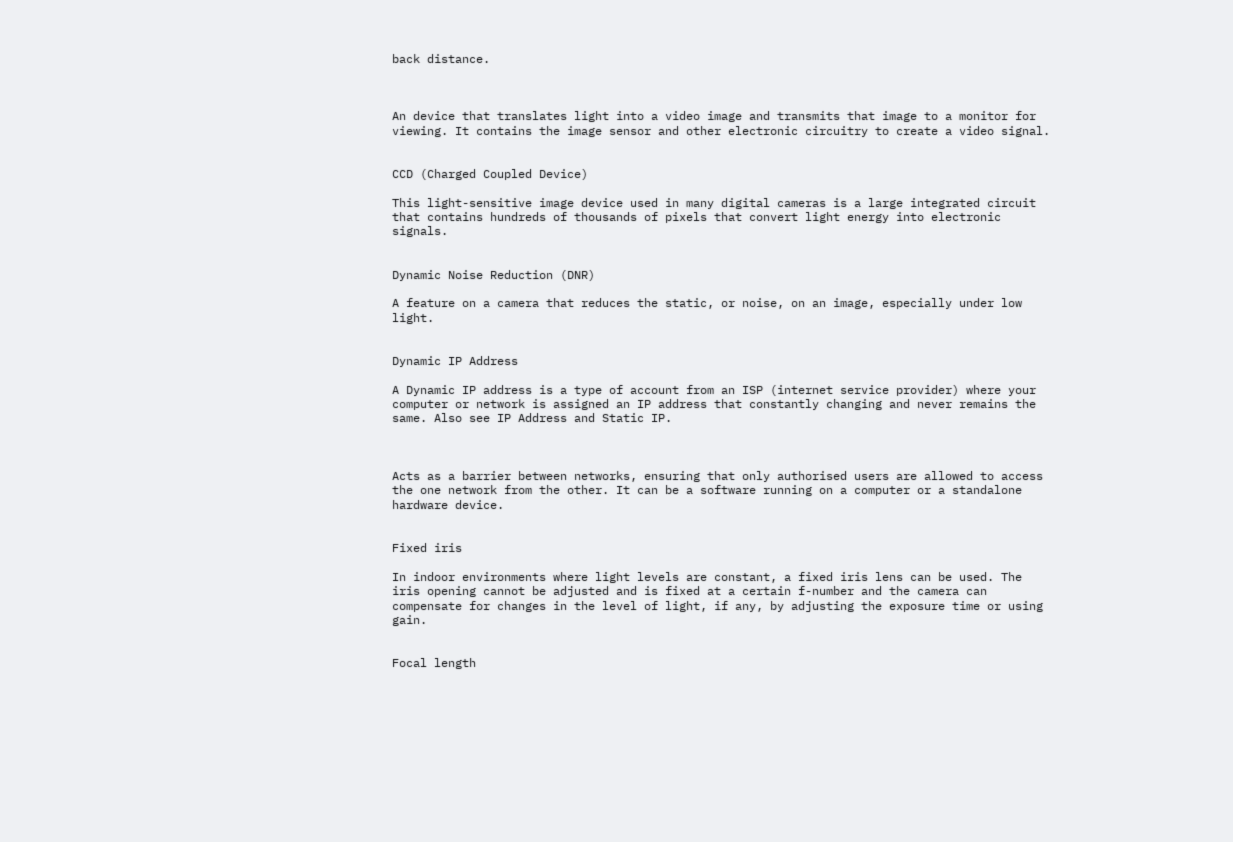back distance.



An device that translates light into a video image and transmits that image to a monitor for viewing. It contains the image sensor and other electronic circuitry to create a video signal.


CCD (Charged Coupled Device)

This light-sensitive image device used in many digital cameras is a large integrated circuit that contains hundreds of thousands of pixels that convert light energy into electronic signals.


Dynamic Noise Reduction (DNR)

A feature on a camera that reduces the static, or noise, on an image, especially under low light.


Dynamic IP Address

A Dynamic IP address is a type of account from an ISP (internet service provider) where your computer or network is assigned an IP address that constantly changing and never remains the same. Also see IP Address and Static IP.



Acts as a barrier between networks, ensuring that only authorised users are allowed to access the one network from the other. It can be a software running on a computer or a standalone hardware device.


Fixed iris

In indoor environments where light levels are constant, a fixed iris lens can be used. The iris opening cannot be adjusted and is fixed at a certain f-number and the camera can compensate for changes in the level of light, if any, by adjusting the exposure time or using gain.


Focal length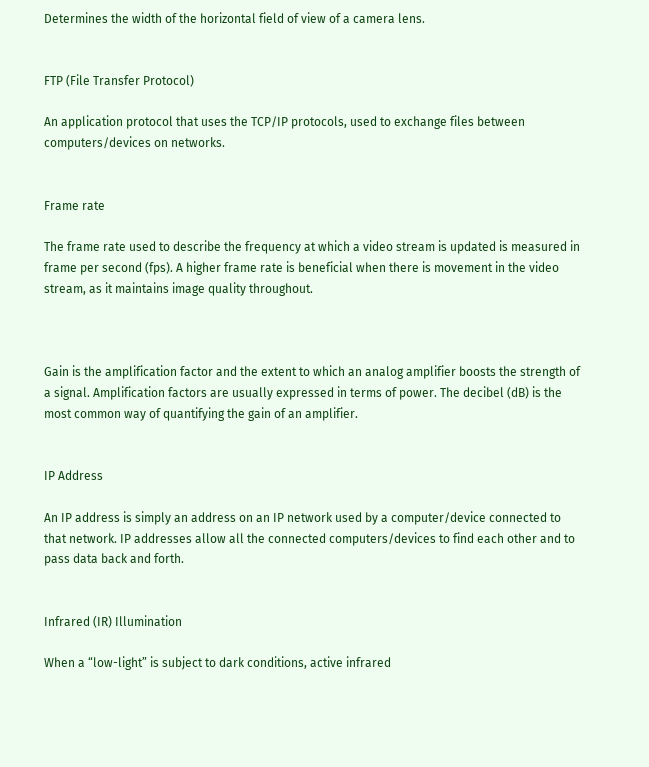Determines the width of the horizontal field of view of a camera lens.


FTP (File Transfer Protocol)

An application protocol that uses the TCP/IP protocols, used to exchange files between computers/devices on networks.


Frame rate

The frame rate used to describe the frequency at which a video stream is updated is measured in frame per second (fps). A higher frame rate is beneficial when there is movement in the video stream, as it maintains image quality throughout.



Gain is the amplification factor and the extent to which an analog amplifier boosts the strength of a signal. Amplification factors are usually expressed in terms of power. The decibel (dB) is the most common way of quantifying the gain of an amplifier.


IP Address

An IP address is simply an address on an IP network used by a computer/device connected to that network. IP addresses allow all the connected computers/devices to find each other and to pass data back and forth.


Infrared (IR) Illumination

When a “low-light” is subject to dark conditions, active infrared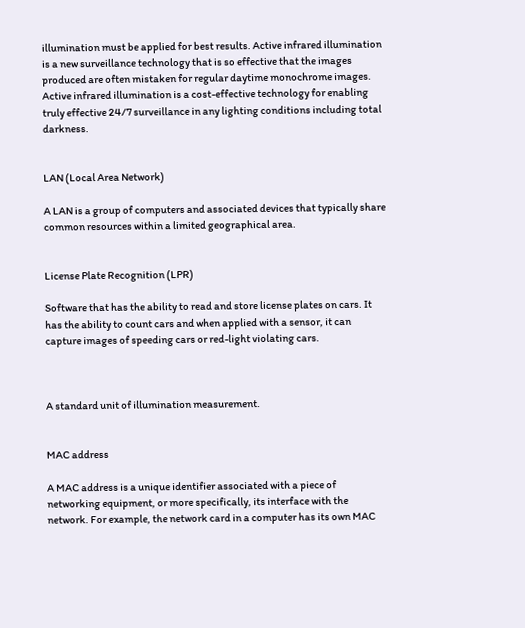illumination must be applied for best results. Active infrared illumination is a new surveillance technology that is so effective that the images produced are often mistaken for regular daytime monochrome images. Active infrared illumination is a cost-effective technology for enabling truly effective 24/7 surveillance in any lighting conditions including total darkness.


LAN (Local Area Network)

A LAN is a group of computers and associated devices that typically share common resources within a limited geographical area.


License Plate Recognition (LPR)

Software that has the ability to read and store license plates on cars. It has the ability to count cars and when applied with a sensor, it can capture images of speeding cars or red-light violating cars.



A standard unit of illumination measurement.


MAC address

A MAC address is a unique identifier associated with a piece of networking equipment, or more specifically, its interface with the network. For example, the network card in a computer has its own MAC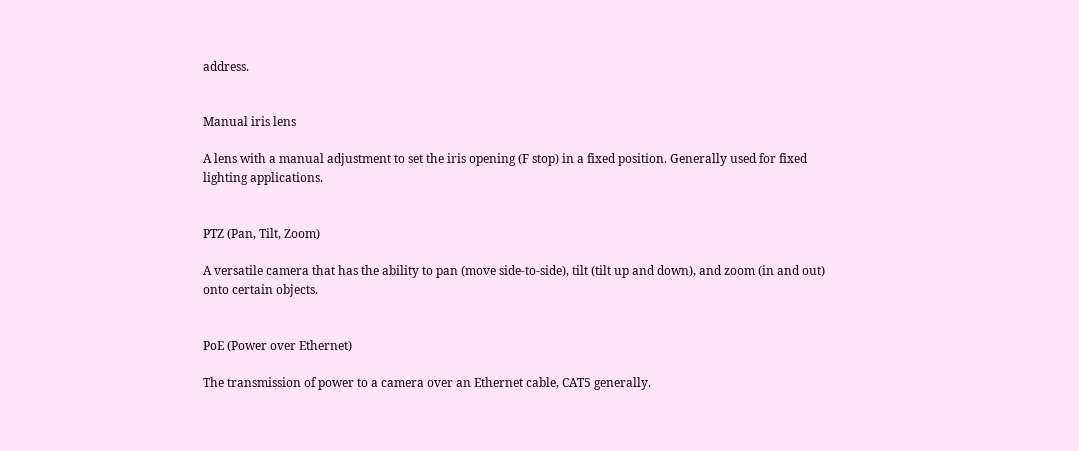address.


Manual iris lens

A lens with a manual adjustment to set the iris opening (F stop) in a fixed position. Generally used for fixed lighting applications.


PTZ (Pan, Tilt, Zoom)

A versatile camera that has the ability to pan (move side-to-side), tilt (tilt up and down), and zoom (in and out) onto certain objects.


PoE (Power over Ethernet)

The transmission of power to a camera over an Ethernet cable, CAT5 generally.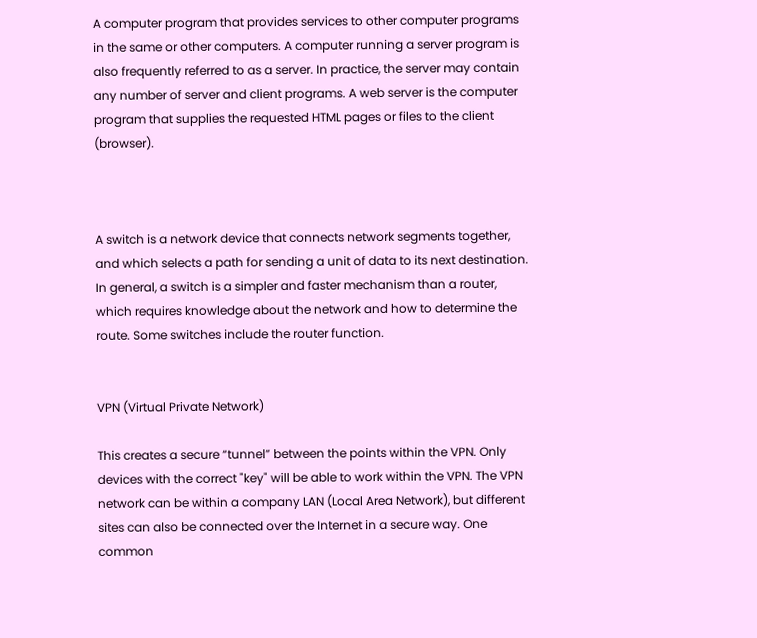A computer program that provides services to other computer programs in the same or other computers. A computer running a server program is also frequently referred to as a server. In practice, the server may contain any number of server and client programs. A web server is the computer program that supplies the requested HTML pages or files to the client (browser).



A switch is a network device that connects network segments together, and which selects a path for sending a unit of data to its next destination. In general, a switch is a simpler and faster mechanism than a router, which requires knowledge about the network and how to determine the route. Some switches include the router function.


VPN (Virtual Private Network)

This creates a secure “tunnel” between the points within the VPN. Only devices with the correct "key" will be able to work within the VPN. The VPN network can be within a company LAN (Local Area Network), but different sites can also be connected over the Internet in a secure way. One common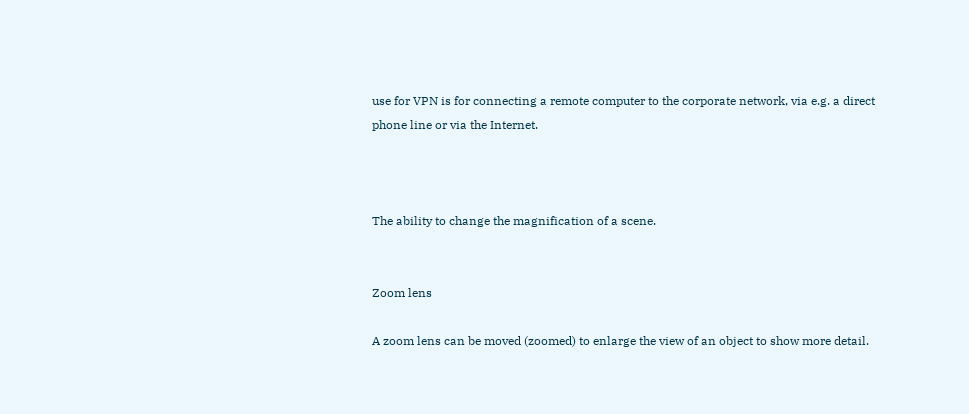use for VPN is for connecting a remote computer to the corporate network, via e.g. a direct phone line or via the Internet.



The ability to change the magnification of a scene.


Zoom lens

A zoom lens can be moved (zoomed) to enlarge the view of an object to show more detail.